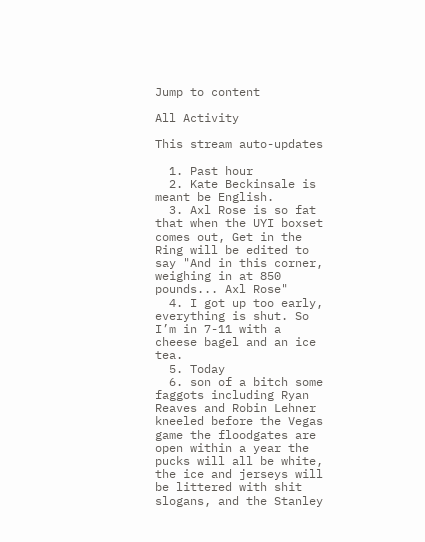Jump to content

All Activity

This stream auto-updates

  1. Past hour
  2. Kate Beckinsale is meant be English.
  3. Axl Rose is so fat that when the UYI boxset comes out, Get in the Ring will be edited to say "And in this corner, weighing in at 850 pounds... Axl Rose"
  4. I got up too early, everything is shut. So I’m in 7-11 with a cheese bagel and an ice tea.
  5. Today
  6. son of a bitch some faggots including Ryan Reaves and Robin Lehner kneeled before the Vegas game the floodgates are open within a year the pucks will all be white, the ice and jerseys will be littered with shit slogans, and the Stanley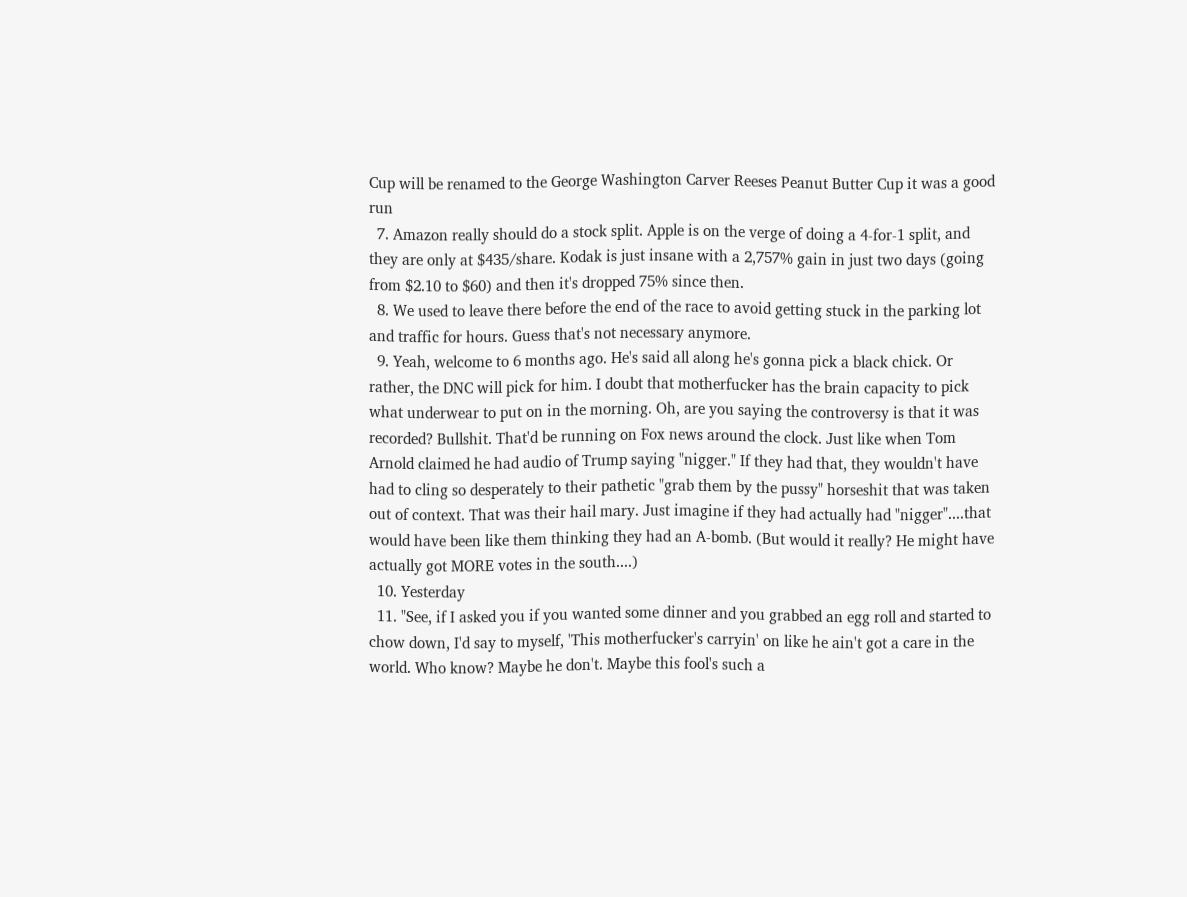Cup will be renamed to the George Washington Carver Reeses Peanut Butter Cup it was a good run
  7. Amazon really should do a stock split. Apple is on the verge of doing a 4-for-1 split, and they are only at $435/share. Kodak is just insane with a 2,757% gain in just two days (going from $2.10 to $60) and then it's dropped 75% since then.
  8. We used to leave there before the end of the race to avoid getting stuck in the parking lot and traffic for hours. Guess that's not necessary anymore.
  9. Yeah, welcome to 6 months ago. He's said all along he's gonna pick a black chick. Or rather, the DNC will pick for him. I doubt that motherfucker has the brain capacity to pick what underwear to put on in the morning. Oh, are you saying the controversy is that it was recorded? Bullshit. That'd be running on Fox news around the clock. Just like when Tom Arnold claimed he had audio of Trump saying "nigger." If they had that, they wouldn't have had to cling so desperately to their pathetic "grab them by the pussy" horseshit that was taken out of context. That was their hail mary. Just imagine if they had actually had "nigger"....that would have been like them thinking they had an A-bomb. (But would it really? He might have actually got MORE votes in the south....)
  10. Yesterday
  11. "See, if I asked you if you wanted some dinner and you grabbed an egg roll and started to chow down, I'd say to myself, 'This motherfucker's carryin' on like he ain't got a care in the world. Who know? Maybe he don't. Maybe this fool's such a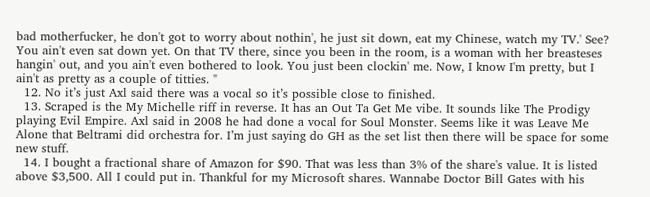bad motherfucker, he don't got to worry about nothin', he just sit down, eat my Chinese, watch my TV.' See? You ain't even sat down yet. On that TV there, since you been in the room, is a woman with her breasteses hangin' out, and you ain't even bothered to look. You just been clockin' me. Now, I know I'm pretty, but I ain't as pretty as a couple of titties. "
  12. No it’s just Axl said there was a vocal so it’s possible close to finished.
  13. Scraped is the My Michelle riff in reverse. It has an Out Ta Get Me vibe. It sounds like The Prodigy playing Evil Empire. Axl said in 2008 he had done a vocal for Soul Monster. Seems like it was Leave Me Alone that Beltrami did orchestra for. I’m just saying do GH as the set list then there will be space for some new stuff.
  14. I bought a fractional share of Amazon for $90. That was less than 3% of the share's value. It is listed above $3,500. All I could put in. Thankful for my Microsoft shares. Wannabe Doctor Bill Gates with his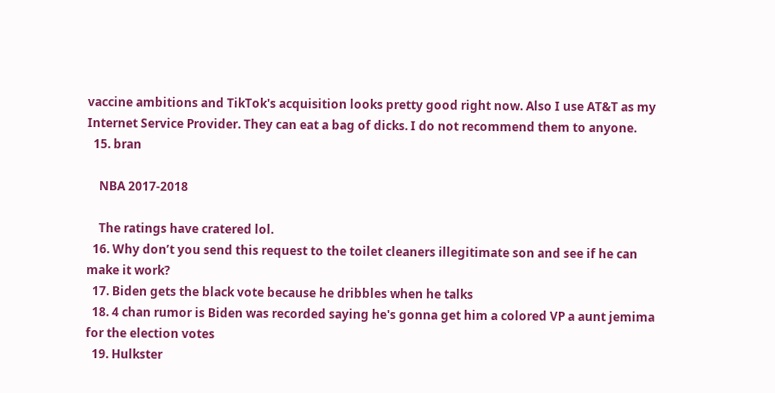vaccine ambitions and TikTok's acquisition looks pretty good right now. Also I use AT&T as my Internet Service Provider. They can eat a bag of dicks. I do not recommend them to anyone.
  15. bran

    NBA 2017-2018

    The ratings have cratered lol.
  16. Why don’t you send this request to the toilet cleaners illegitimate son and see if he can make it work?
  17. Biden gets the black vote because he dribbles when he talks
  18. 4 chan rumor is Biden was recorded saying he's gonna get him a colored VP a aunt jemima for the election votes
  19. Hulkster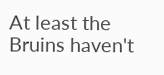At least the Bruins haven't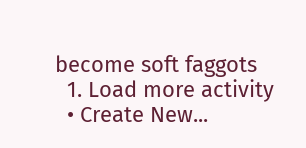become soft faggots
  1. Load more activity
  • Create New...